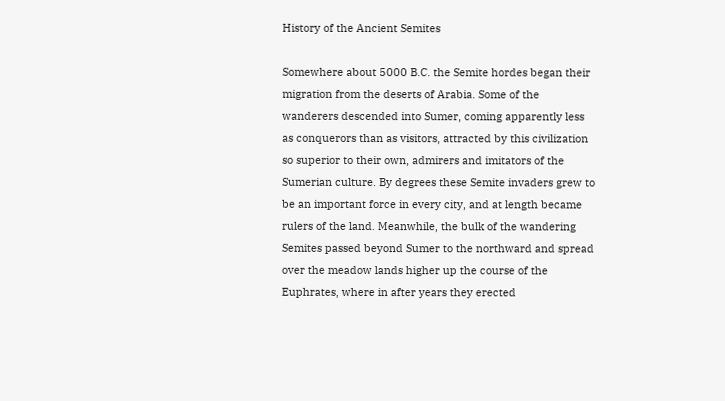History of the Ancient Semites

Somewhere about 5000 B.C. the Semite hordes began their migration from the deserts of Arabia. Some of the wanderers descended into Sumer, coming apparently less as conquerors than as visitors, attracted by this civilization so superior to their own, admirers and imitators of the Sumerian culture. By degrees these Semite invaders grew to be an important force in every city, and at length became rulers of the land. Meanwhile, the bulk of the wandering Semites passed beyond Sumer to the northward and spread over the meadow lands higher up the course of the Euphrates, where in after years they erected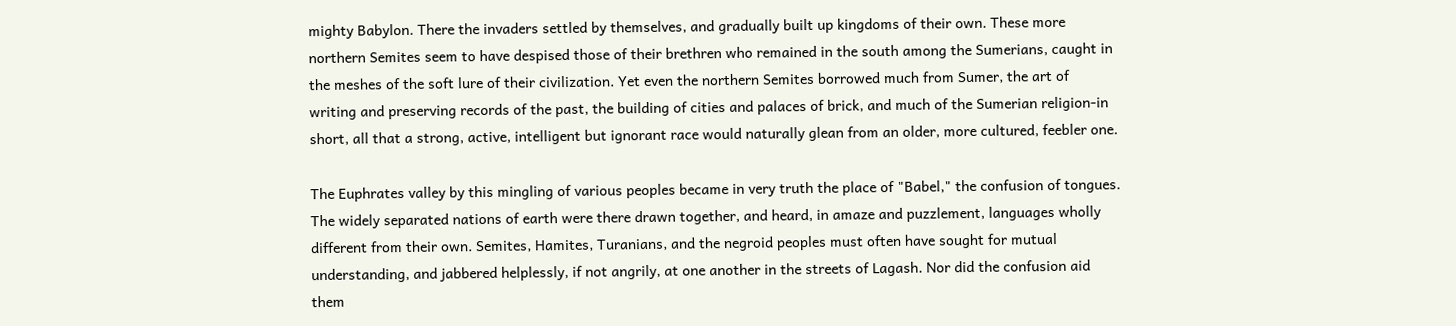mighty Babylon. There the invaders settled by themselves, and gradually built up kingdoms of their own. These more northern Semites seem to have despised those of their brethren who remained in the south among the Sumerians, caught in the meshes of the soft lure of their civilization. Yet even the northern Semites borrowed much from Sumer, the art of writing and preserving records of the past, the building of cities and palaces of brick, and much of the Sumerian religion-in short, all that a strong, active, intelligent but ignorant race would naturally glean from an older, more cultured, feebler one.

The Euphrates valley by this mingling of various peoples became in very truth the place of "Babel," the confusion of tongues. The widely separated nations of earth were there drawn together, and heard, in amaze and puzzlement, languages wholly different from their own. Semites, Hamites, Turanians, and the negroid peoples must often have sought for mutual understanding, and jabbered helplessly, if not angrily, at one another in the streets of Lagash. Nor did the confusion aid them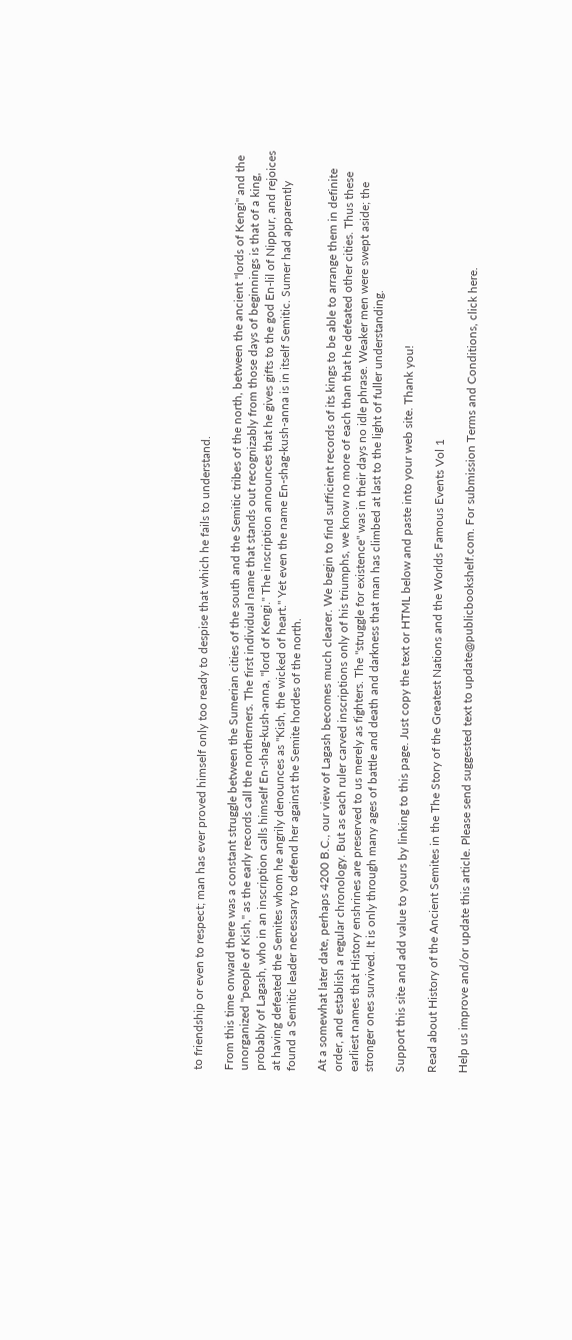to friendship or even to respect; man has ever proved himself only too ready to despise that which he fails to understand.

From this time onward there was a constant struggle between the Sumerian cities of the south and the Semitic tribes of the north, between the ancient "lords of Kengi" and the unorganized "people of Kish," as the early records call the northerners. The first individual name that stands out recognizably from those days of beginnings is that of a king, probably of Lagash, who in an inscription calls himself En-shag-kush-anna, "lord of Kengi." The inscription announces that he gives gifts to the god En-lil of Nippur, and rejoices at having defeated the Semites whom he angrily denounces as "Kish, the wicked of heart." Yet even the name En-shag-kush-anna is in itself Semitic. Sumer had apparently found a Semitic leader necessary to defend her against the Semite hordes of the north.

At a somewhat later date, perhaps 4200 B.C., our view of Lagash becomes much clearer. We begin to find sufficient records of its kings to be able to arrange them in definite order, and establish a regular chronology. But as each ruler carved inscriptions only of his triumphs, we know no more of each than that he defeated other cities. Thus these earliest names that History enshrines are preserved to us merely as fighters. The "struggle for existence" was in their days no idle phrase. Weaker men were swept aside; the stronger ones survived. It is only through many ages of battle and death and darkness that man has climbed at last to the light of fuller understanding.

Support this site and add value to yours by linking to this page. Just copy the text or HTML below and paste into your web site. Thank you!

Read about History of the Ancient Semites in the The Story of the Greatest Nations and the Worlds Famous Events Vol 1

Help us improve and/or update this article. Please send suggested text to update@publicbookshelf.com. For submission Terms and Conditions, click here.